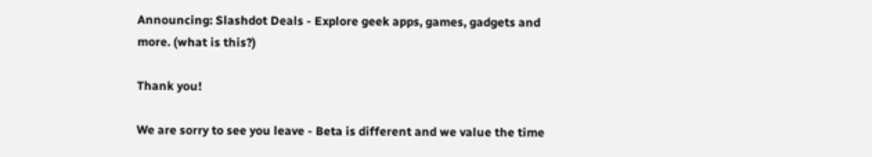Announcing: Slashdot Deals - Explore geek apps, games, gadgets and more. (what is this?)

Thank you!

We are sorry to see you leave - Beta is different and we value the time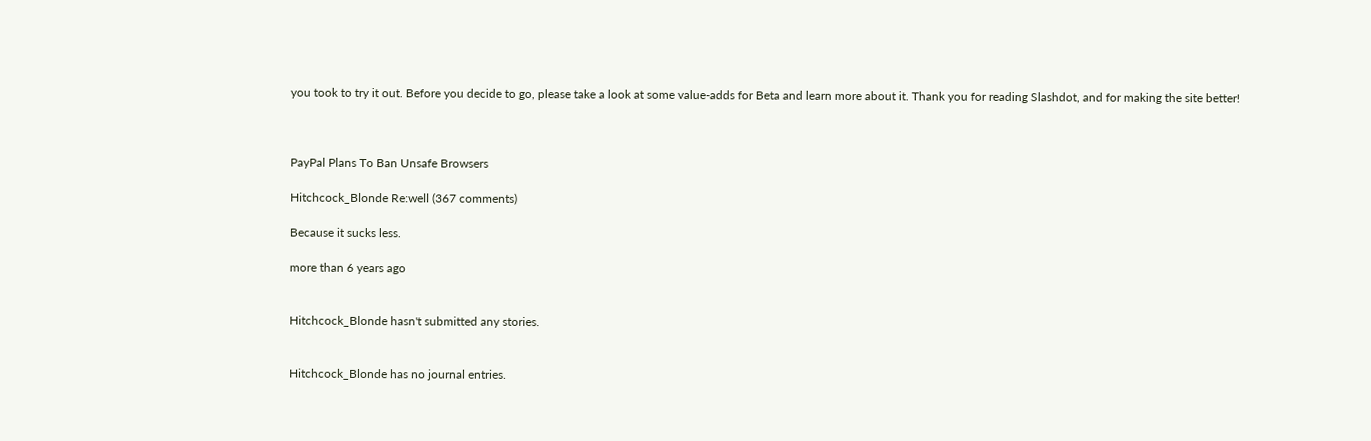you took to try it out. Before you decide to go, please take a look at some value-adds for Beta and learn more about it. Thank you for reading Slashdot, and for making the site better!



PayPal Plans To Ban Unsafe Browsers

Hitchcock_Blonde Re:well (367 comments)

Because it sucks less.

more than 6 years ago


Hitchcock_Blonde hasn't submitted any stories.


Hitchcock_Blonde has no journal entries.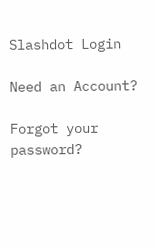Slashdot Login

Need an Account?

Forgot your password?